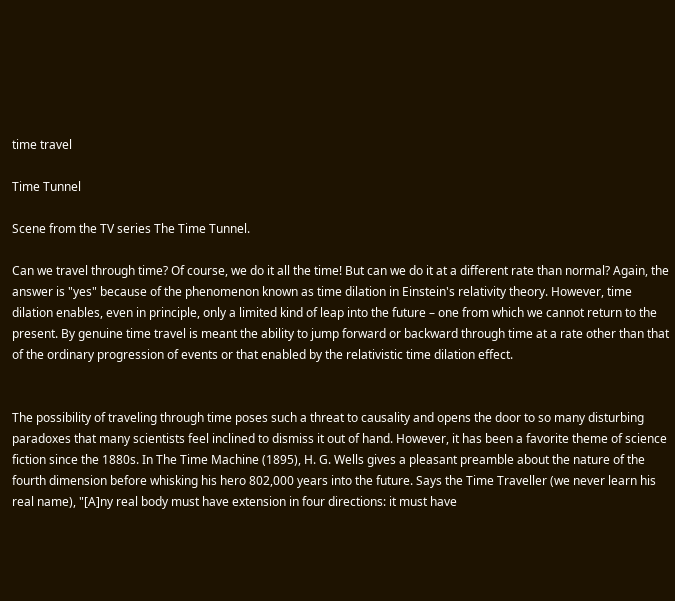time travel

Time Tunnel

Scene from the TV series The Time Tunnel.

Can we travel through time? Of course, we do it all the time! But can we do it at a different rate than normal? Again, the answer is "yes" because of the phenomenon known as time dilation in Einstein's relativity theory. However, time dilation enables, even in principle, only a limited kind of leap into the future – one from which we cannot return to the present. By genuine time travel is meant the ability to jump forward or backward through time at a rate other than that of the ordinary progression of events or that enabled by the relativistic time dilation effect.


The possibility of traveling through time poses such a threat to causality and opens the door to so many disturbing paradoxes that many scientists feel inclined to dismiss it out of hand. However, it has been a favorite theme of science fiction since the 1880s. In The Time Machine (1895), H. G. Wells gives a pleasant preamble about the nature of the fourth dimension before whisking his hero 802,000 years into the future. Says the Time Traveller (we never learn his real name), "[A]ny real body must have extension in four directions: it must have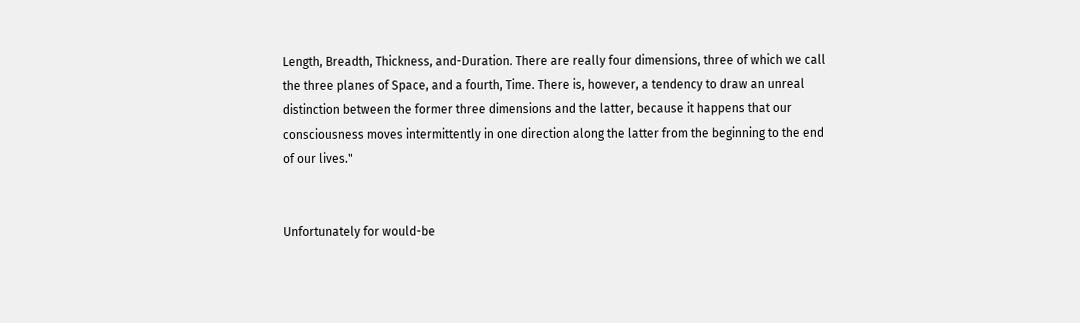Length, Breadth, Thickness, and-Duration. There are really four dimensions, three of which we call the three planes of Space, and a fourth, Time. There is, however, a tendency to draw an unreal distinction between the former three dimensions and the latter, because it happens that our consciousness moves intermittently in one direction along the latter from the beginning to the end of our lives."


Unfortunately for would-be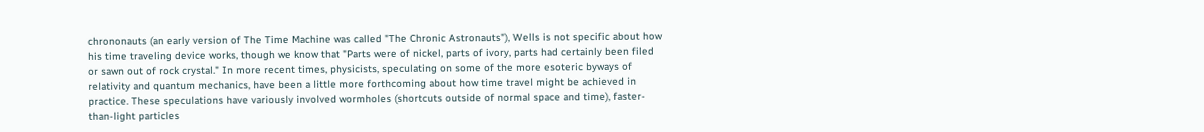chrononauts (an early version of The Time Machine was called "The Chronic Astronauts"), Wells is not specific about how his time traveling device works, though we know that "Parts were of nickel, parts of ivory, parts had certainly been filed or sawn out of rock crystal." In more recent times, physicists, speculating on some of the more esoteric byways of relativity and quantum mechanics, have been a little more forthcoming about how time travel might be achieved in practice. These speculations have variously involved wormholes (shortcuts outside of normal space and time), faster-than-light particles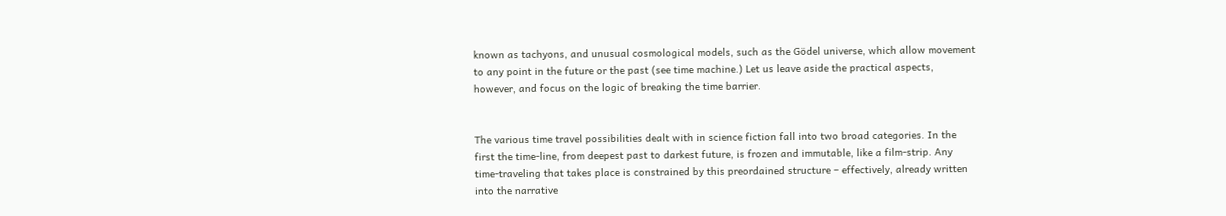known as tachyons, and unusual cosmological models, such as the Gödel universe, which allow movement to any point in the future or the past (see time machine.) Let us leave aside the practical aspects, however, and focus on the logic of breaking the time barrier.


The various time travel possibilities dealt with in science fiction fall into two broad categories. In the first the time-line, from deepest past to darkest future, is frozen and immutable, like a film-strip. Any time-traveling that takes place is constrained by this preordained structure – effectively, already written into the narrative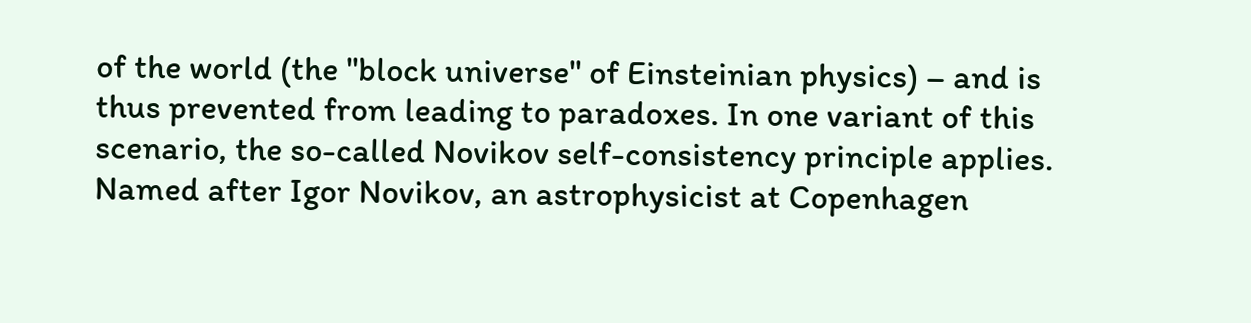of the world (the "block universe" of Einsteinian physics) – and is thus prevented from leading to paradoxes. In one variant of this scenario, the so-called Novikov self-consistency principle applies. Named after Igor Novikov, an astrophysicist at Copenhagen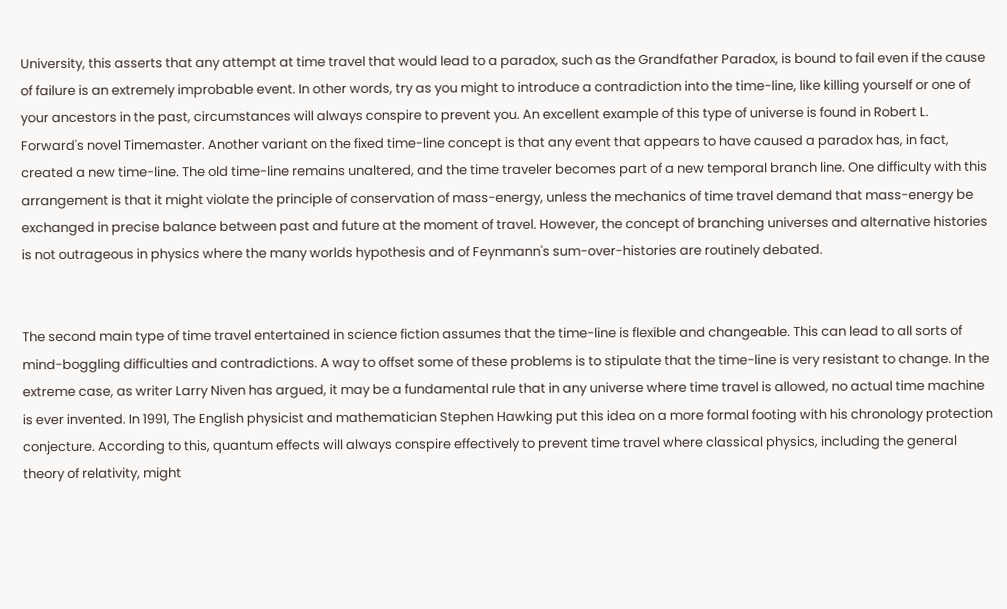University, this asserts that any attempt at time travel that would lead to a paradox, such as the Grandfather Paradox, is bound to fail even if the cause of failure is an extremely improbable event. In other words, try as you might to introduce a contradiction into the time-line, like killing yourself or one of your ancestors in the past, circumstances will always conspire to prevent you. An excellent example of this type of universe is found in Robert L. Forward's novel Timemaster. Another variant on the fixed time-line concept is that any event that appears to have caused a paradox has, in fact, created a new time-line. The old time-line remains unaltered, and the time traveler becomes part of a new temporal branch line. One difficulty with this arrangement is that it might violate the principle of conservation of mass-energy, unless the mechanics of time travel demand that mass-energy be exchanged in precise balance between past and future at the moment of travel. However, the concept of branching universes and alternative histories is not outrageous in physics where the many worlds hypothesis and of Feynmann's sum-over-histories are routinely debated.


The second main type of time travel entertained in science fiction assumes that the time-line is flexible and changeable. This can lead to all sorts of mind-boggling difficulties and contradictions. A way to offset some of these problems is to stipulate that the time-line is very resistant to change. In the extreme case, as writer Larry Niven has argued, it may be a fundamental rule that in any universe where time travel is allowed, no actual time machine is ever invented. In 1991, The English physicist and mathematician Stephen Hawking put this idea on a more formal footing with his chronology protection conjecture. According to this, quantum effects will always conspire effectively to prevent time travel where classical physics, including the general theory of relativity, might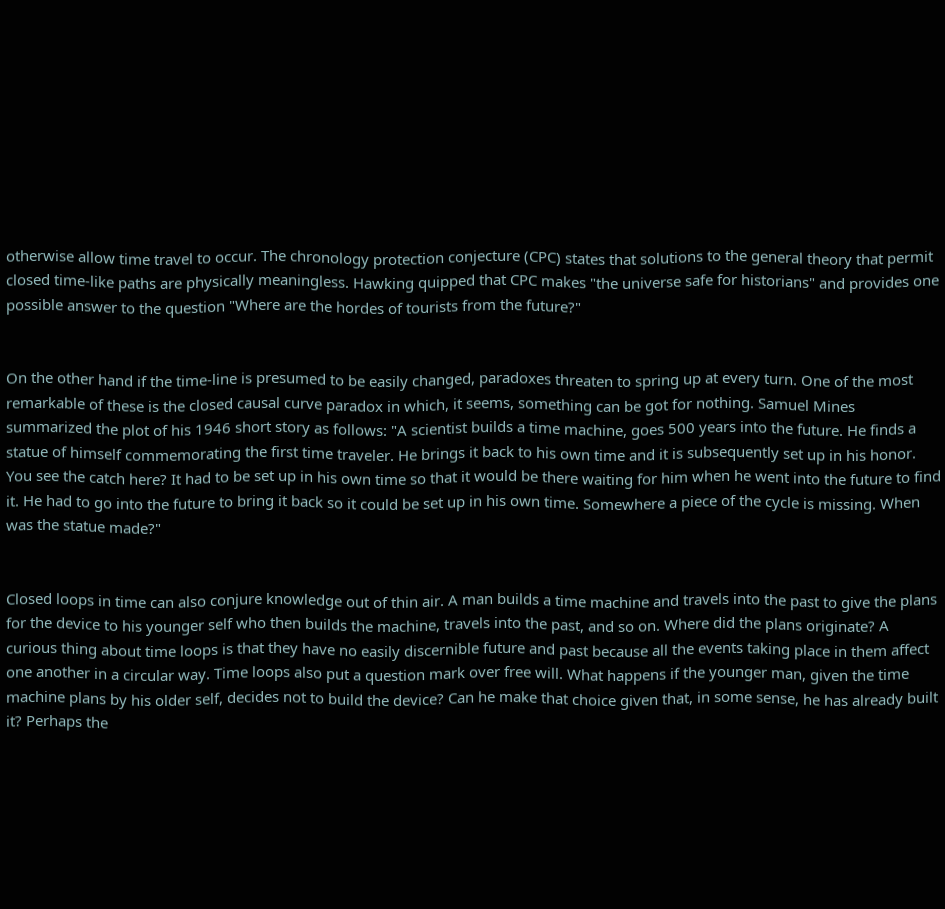otherwise allow time travel to occur. The chronology protection conjecture (CPC) states that solutions to the general theory that permit closed time-like paths are physically meaningless. Hawking quipped that CPC makes "the universe safe for historians" and provides one possible answer to the question "Where are the hordes of tourists from the future?"


On the other hand if the time-line is presumed to be easily changed, paradoxes threaten to spring up at every turn. One of the most remarkable of these is the closed causal curve paradox in which, it seems, something can be got for nothing. Samuel Mines summarized the plot of his 1946 short story as follows: "A scientist builds a time machine, goes 500 years into the future. He finds a statue of himself commemorating the first time traveler. He brings it back to his own time and it is subsequently set up in his honor. You see the catch here? It had to be set up in his own time so that it would be there waiting for him when he went into the future to find it. He had to go into the future to bring it back so it could be set up in his own time. Somewhere a piece of the cycle is missing. When was the statue made?"


Closed loops in time can also conjure knowledge out of thin air. A man builds a time machine and travels into the past to give the plans for the device to his younger self who then builds the machine, travels into the past, and so on. Where did the plans originate? A curious thing about time loops is that they have no easily discernible future and past because all the events taking place in them affect one another in a circular way. Time loops also put a question mark over free will. What happens if the younger man, given the time machine plans by his older self, decides not to build the device? Can he make that choice given that, in some sense, he has already built it? Perhaps the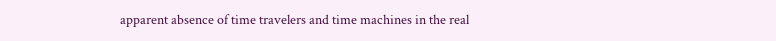apparent absence of time travelers and time machines in the real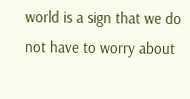world is a sign that we do not have to worry about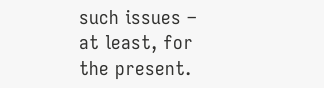such issues – at least, for the present.